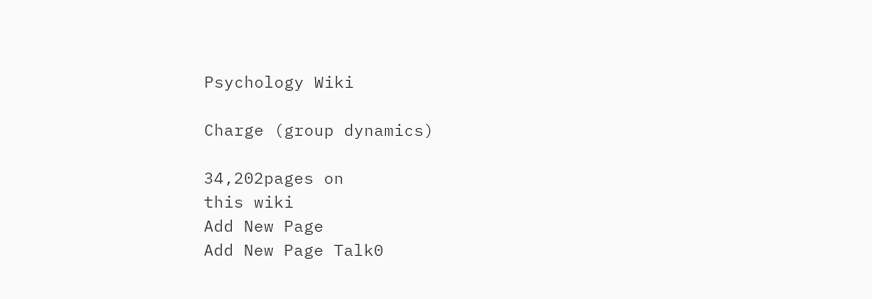Psychology Wiki

Charge (group dynamics)

34,202pages on
this wiki
Add New Page
Add New Page Talk0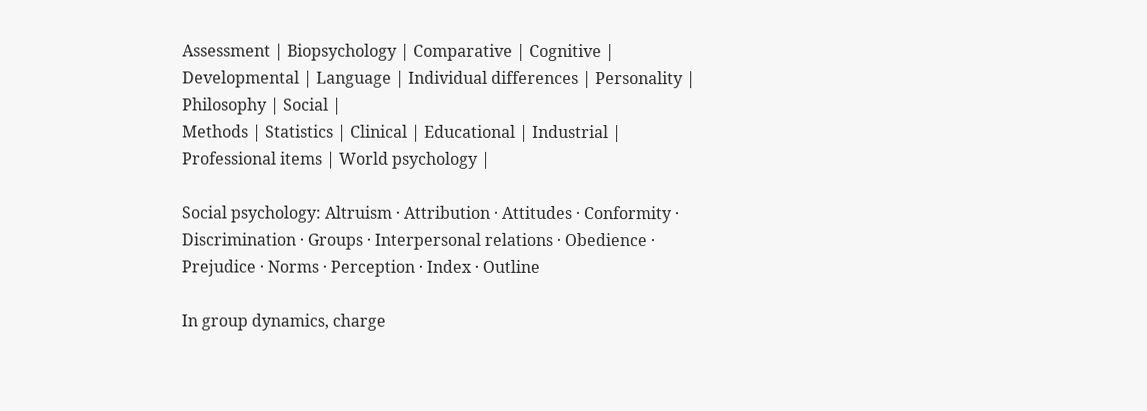Assessment | Biopsychology | Comparative | Cognitive | Developmental | Language | Individual differences | Personality | Philosophy | Social |
Methods | Statistics | Clinical | Educational | Industrial | Professional items | World psychology |

Social psychology: Altruism · Attribution · Attitudes · Conformity · Discrimination · Groups · Interpersonal relations · Obedience · Prejudice · Norms · Perception · Index · Outline

In group dynamics, charge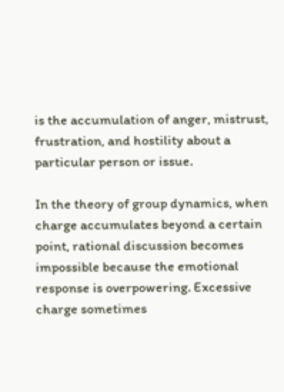is the accumulation of anger, mistrust, frustration, and hostility about a particular person or issue.

In the theory of group dynamics, when charge accumulates beyond a certain point, rational discussion becomes impossible because the emotional response is overpowering. Excessive charge sometimes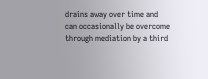drains away over time and can occasionally be overcome through mediation by a third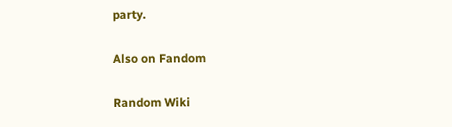party.

Also on Fandom

Random Wiki